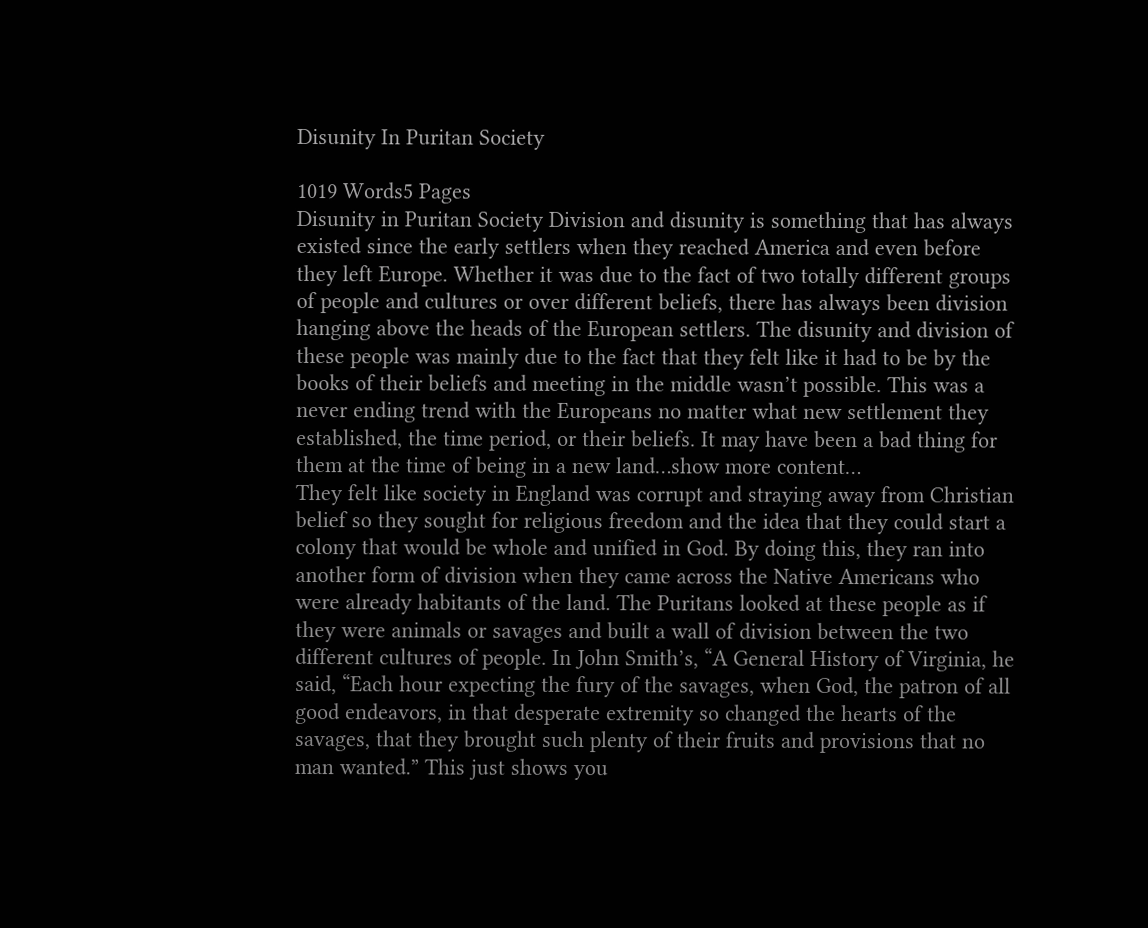Disunity In Puritan Society

1019 Words5 Pages
Disunity in Puritan Society Division and disunity is something that has always existed since the early settlers when they reached America and even before they left Europe. Whether it was due to the fact of two totally different groups of people and cultures or over different beliefs, there has always been division hanging above the heads of the European settlers. The disunity and division of these people was mainly due to the fact that they felt like it had to be by the books of their beliefs and meeting in the middle wasn’t possible. This was a never ending trend with the Europeans no matter what new settlement they established, the time period, or their beliefs. It may have been a bad thing for them at the time of being in a new land…show more content…
They felt like society in England was corrupt and straying away from Christian belief so they sought for religious freedom and the idea that they could start a colony that would be whole and unified in God. By doing this, they ran into another form of division when they came across the Native Americans who were already habitants of the land. The Puritans looked at these people as if they were animals or savages and built a wall of division between the two different cultures of people. In John Smith’s, “A General History of Virginia, he said, “Each hour expecting the fury of the savages, when God, the patron of all good endeavors, in that desperate extremity so changed the hearts of the savages, that they brought such plenty of their fruits and provisions that no man wanted.” This just shows you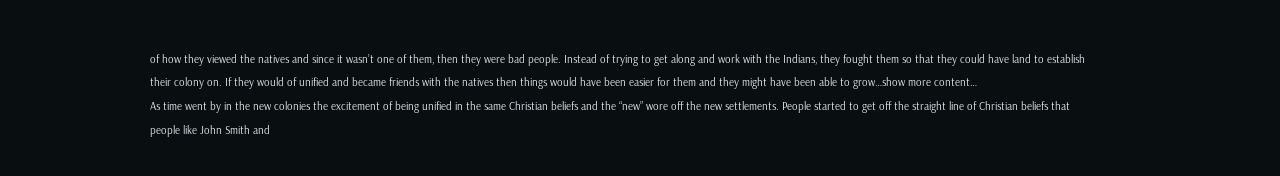of how they viewed the natives and since it wasn’t one of them, then they were bad people. Instead of trying to get along and work with the Indians, they fought them so that they could have land to establish their colony on. If they would of unified and became friends with the natives then things would have been easier for them and they might have been able to grow…show more content…
As time went by in the new colonies the excitement of being unified in the same Christian beliefs and the “new” wore off the new settlements. People started to get off the straight line of Christian beliefs that people like John Smith and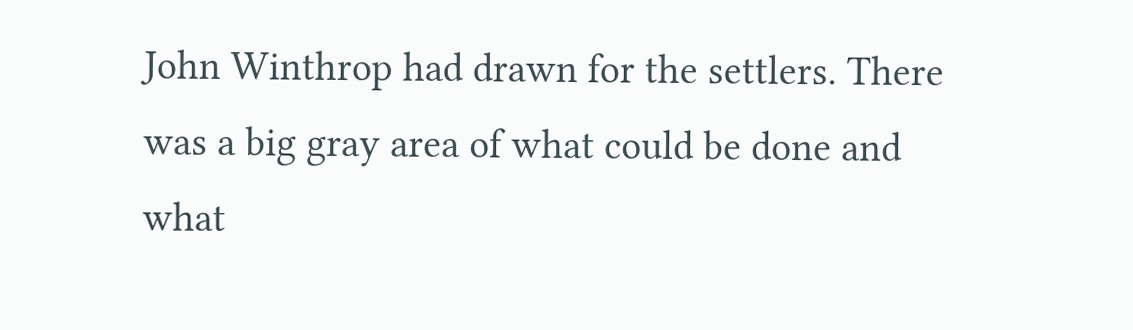John Winthrop had drawn for the settlers. There was a big gray area of what could be done and what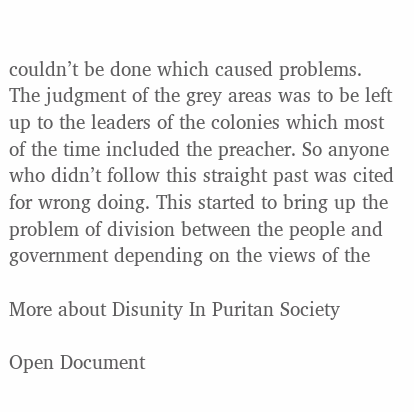couldn’t be done which caused problems. The judgment of the grey areas was to be left up to the leaders of the colonies which most of the time included the preacher. So anyone who didn’t follow this straight past was cited for wrong doing. This started to bring up the problem of division between the people and government depending on the views of the

More about Disunity In Puritan Society

Open Document